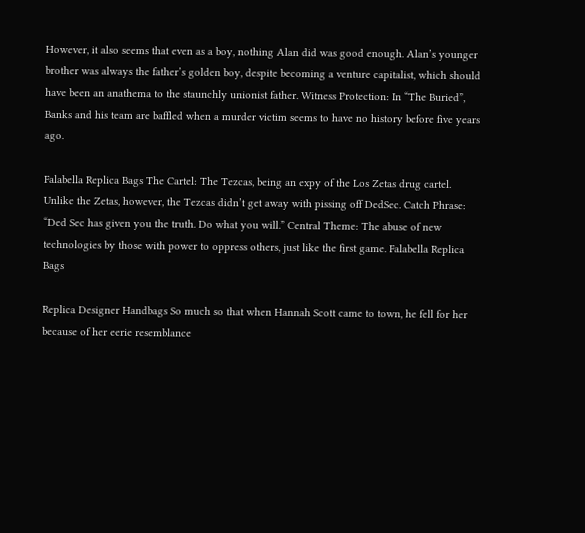However, it also seems that even as a boy, nothing Alan did was good enough. Alan’s younger brother was always the father’s golden boy, despite becoming a venture capitalist, which should have been an anathema to the staunchly unionist father. Witness Protection: In “The Buried”, Banks and his team are baffled when a murder victim seems to have no history before five years ago.

Falabella Replica Bags The Cartel: The Tezcas, being an expy of the Los Zetas drug cartel. Unlike the Zetas, however, the Tezcas didn’t get away with pissing off DedSec. Catch Phrase: “Ded Sec has given you the truth. Do what you will.” Central Theme: The abuse of new technologies by those with power to oppress others, just like the first game. Falabella Replica Bags

Replica Designer Handbags So much so that when Hannah Scott came to town, he fell for her because of her eerie resemblance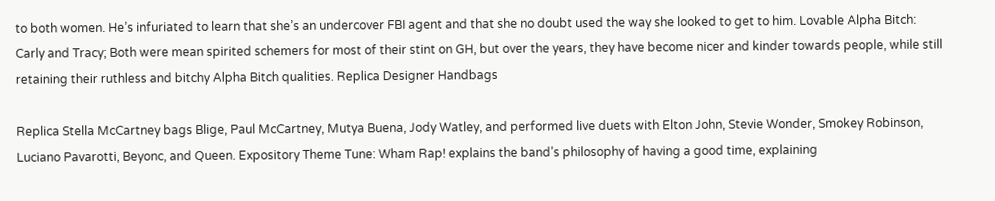to both women. He’s infuriated to learn that she’s an undercover FBI agent and that she no doubt used the way she looked to get to him. Lovable Alpha Bitch: Carly and Tracy; Both were mean spirited schemers for most of their stint on GH, but over the years, they have become nicer and kinder towards people, while still retaining their ruthless and bitchy Alpha Bitch qualities. Replica Designer Handbags

Replica Stella McCartney bags Blige, Paul McCartney, Mutya Buena, Jody Watley, and performed live duets with Elton John, Stevie Wonder, Smokey Robinson, Luciano Pavarotti, Beyonc, and Queen. Expository Theme Tune: Wham Rap! explains the band’s philosophy of having a good time, explaining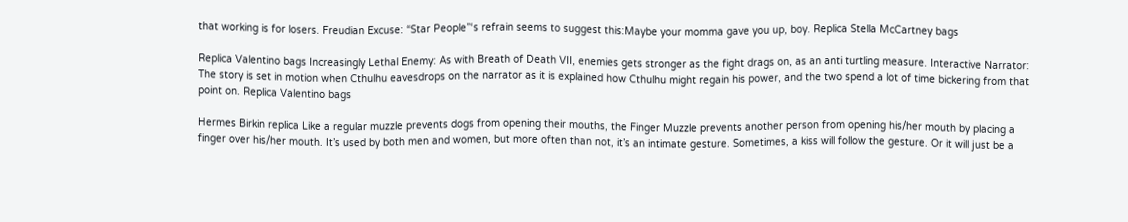that working is for losers. Freudian Excuse: “Star People”‘s refrain seems to suggest this:Maybe your momma gave you up, boy. Replica Stella McCartney bags

Replica Valentino bags Increasingly Lethal Enemy: As with Breath of Death VII, enemies gets stronger as the fight drags on, as an anti turtling measure. Interactive Narrator: The story is set in motion when Cthulhu eavesdrops on the narrator as it is explained how Cthulhu might regain his power, and the two spend a lot of time bickering from that point on. Replica Valentino bags

Hermes Birkin replica Like a regular muzzle prevents dogs from opening their mouths, the Finger Muzzle prevents another person from opening his/her mouth by placing a finger over his/her mouth. It’s used by both men and women, but more often than not, it’s an intimate gesture. Sometimes, a kiss will follow the gesture. Or it will just be a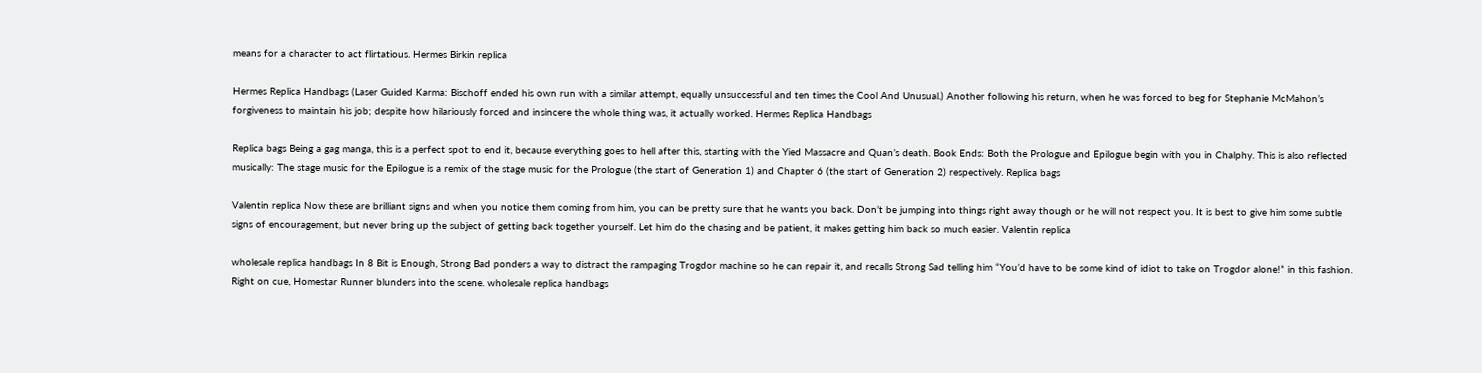means for a character to act flirtatious. Hermes Birkin replica

Hermes Replica Handbags (Laser Guided Karma: Bischoff ended his own run with a similar attempt, equally unsuccessful and ten times the Cool And Unusual.) Another following his return, when he was forced to beg for Stephanie McMahon’s forgiveness to maintain his job; despite how hilariously forced and insincere the whole thing was, it actually worked. Hermes Replica Handbags

Replica bags Being a gag manga, this is a perfect spot to end it, because everything goes to hell after this, starting with the Yied Massacre and Quan’s death. Book Ends: Both the Prologue and Epilogue begin with you in Chalphy. This is also reflected musically: The stage music for the Epilogue is a remix of the stage music for the Prologue (the start of Generation 1) and Chapter 6 (the start of Generation 2) respectively. Replica bags

Valentin replica Now these are brilliant signs and when you notice them coming from him, you can be pretty sure that he wants you back. Don’t be jumping into things right away though or he will not respect you. It is best to give him some subtle signs of encouragement, but never bring up the subject of getting back together yourself. Let him do the chasing and be patient, it makes getting him back so much easier. Valentin replica

wholesale replica handbags In 8 Bit is Enough, Strong Bad ponders a way to distract the rampaging Trogdor machine so he can repair it, and recalls Strong Sad telling him “You’d have to be some kind of idiot to take on Trogdor alone!” in this fashion. Right on cue, Homestar Runner blunders into the scene. wholesale replica handbags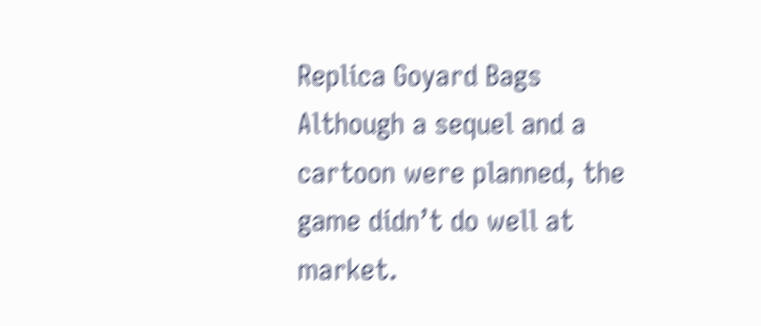Replica Goyard Bags Although a sequel and a cartoon were planned, the game didn’t do well at market.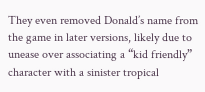They even removed Donald’s name from the game in later versions, likely due to unease over associating a “kid friendly” character with a sinister tropical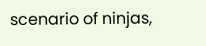scenario of ninjas,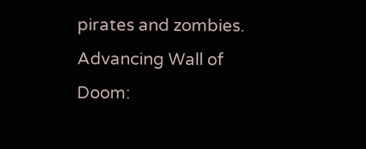pirates and zombies. Advancing Wall of Doom: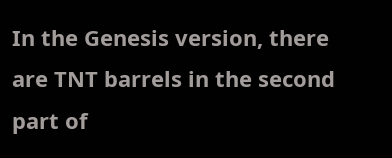In the Genesis version, there are TNT barrels in the second part of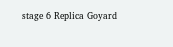stage 6 Replica Goyard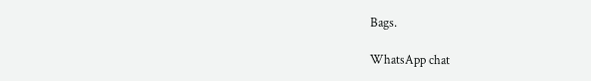Bags.

WhatsApp chat